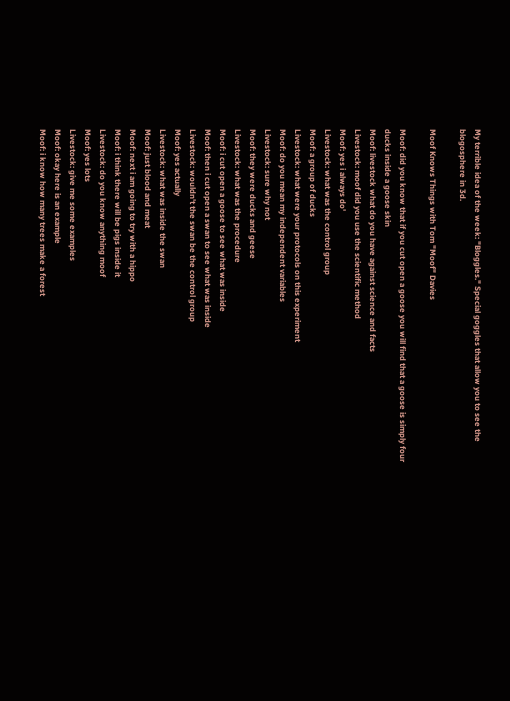My terrible idea of the week: "Bloggles." Special goggles that allow you to see the blogosphere in 3d.

Moof Knows Things with Tom "Moof" Davies

Moof: did you know that if you cut open a goose you will find that a goose is simply four ducks inside a goose skin
Moof: livestock what do you have against science and facts
Livestock: moof did you use the scientific method
Moof: yes i always do'
Livestock: what was the control group
Moof: a group of ducks
Livestock: what were your protocols on this experiment
Moof: do you mean my independent variables
Livestock: sure why not
Moof: they were ducks and geese
Livestock: what was the procedure
Moof: i cut open a goose to see what was inside
Moof: then i cut open a swan to see what was inside
Livestock: wouldn't the swan be the control group
Moof: yes actually
Livestock: what was inside the swan
Moof: just blood and meat
Moof: next i am going to try with a hippo
Moof: i think there will be pigs inside it
Livestock: do you know anything moof
Moof: yes lots
Livestock: give me some examples
Moof: okay here is an example
Moof: i know how many trees make a forest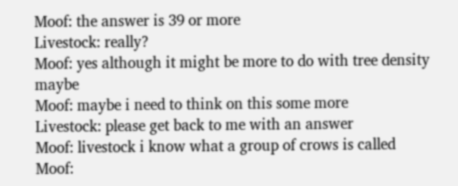Moof: the answer is 39 or more
Livestock: really?
Moof: yes although it might be more to do with tree density maybe
Moof: maybe i need to think on this some more
Livestock: please get back to me with an answer
Moof: livestock i know what a group of crows is called
Moof: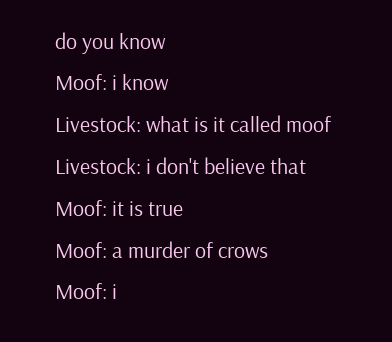do you know
Moof: i know
Livestock: what is it called moof
Livestock: i don't believe that
Moof: it is true
Moof: a murder of crows
Moof: i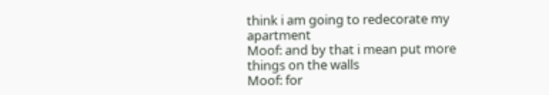think i am going to redecorate my apartment
Moof: and by that i mean put more things on the walls
Moof: for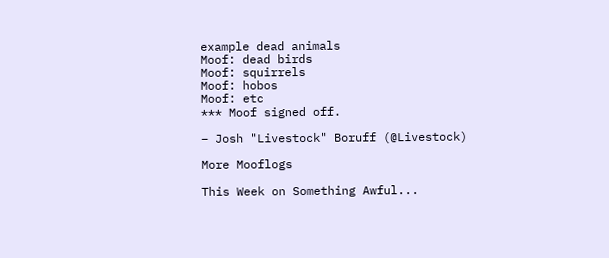example dead animals
Moof: dead birds
Moof: squirrels
Moof: hobos
Moof: etc
*** Moof signed off.

– Josh "Livestock" Boruff (@Livestock)

More Mooflogs

This Week on Something Awful...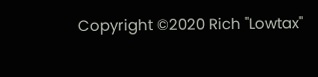Copyright ©2020 Rich "Lowtax"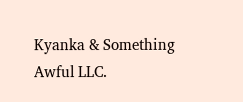Kyanka & Something Awful LLC.